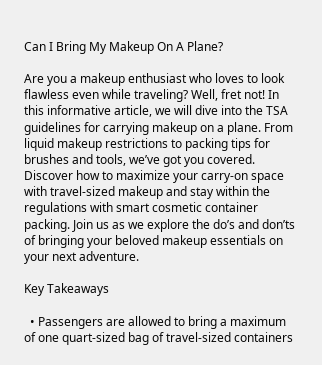Can I Bring My Makeup On A Plane?

Are you a makeup enthusiast who loves to look flawless even while traveling? Well, fret not! In this informative article, we will dive into the TSA guidelines for carrying makeup on a plane. From liquid makeup restrictions to packing tips for brushes and tools, we’ve got you covered. Discover how to maximize your carry-on space with travel-sized makeup and stay within the regulations with smart cosmetic container packing. Join us as we explore the do’s and don’ts of bringing your beloved makeup essentials on your next adventure.

Key Takeaways

  • Passengers are allowed to bring a maximum of one quart-sized bag of travel-sized containers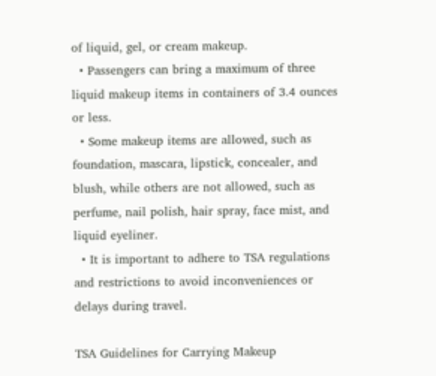of liquid, gel, or cream makeup.
  • Passengers can bring a maximum of three liquid makeup items in containers of 3.4 ounces or less.
  • Some makeup items are allowed, such as foundation, mascara, lipstick, concealer, and blush, while others are not allowed, such as perfume, nail polish, hair spray, face mist, and liquid eyeliner.
  • It is important to adhere to TSA regulations and restrictions to avoid inconveniences or delays during travel.

TSA Guidelines for Carrying Makeup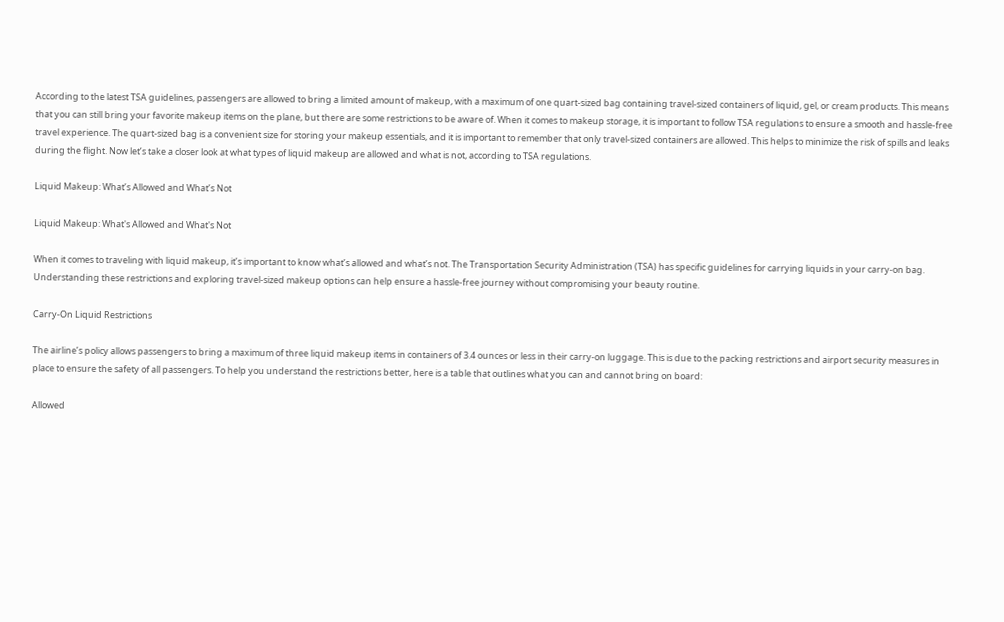According to the latest TSA guidelines, passengers are allowed to bring a limited amount of makeup, with a maximum of one quart-sized bag containing travel-sized containers of liquid, gel, or cream products. This means that you can still bring your favorite makeup items on the plane, but there are some restrictions to be aware of. When it comes to makeup storage, it is important to follow TSA regulations to ensure a smooth and hassle-free travel experience. The quart-sized bag is a convenient size for storing your makeup essentials, and it is important to remember that only travel-sized containers are allowed. This helps to minimize the risk of spills and leaks during the flight. Now let’s take a closer look at what types of liquid makeup are allowed and what is not, according to TSA regulations.

Liquid Makeup: What’s Allowed and What’s Not

Liquid Makeup: What's Allowed and What's Not

When it comes to traveling with liquid makeup, it’s important to know what’s allowed and what’s not. The Transportation Security Administration (TSA) has specific guidelines for carrying liquids in your carry-on bag. Understanding these restrictions and exploring travel-sized makeup options can help ensure a hassle-free journey without compromising your beauty routine.

Carry-On Liquid Restrictions

The airline’s policy allows passengers to bring a maximum of three liquid makeup items in containers of 3.4 ounces or less in their carry-on luggage. This is due to the packing restrictions and airport security measures in place to ensure the safety of all passengers. To help you understand the restrictions better, here is a table that outlines what you can and cannot bring on board:

Allowed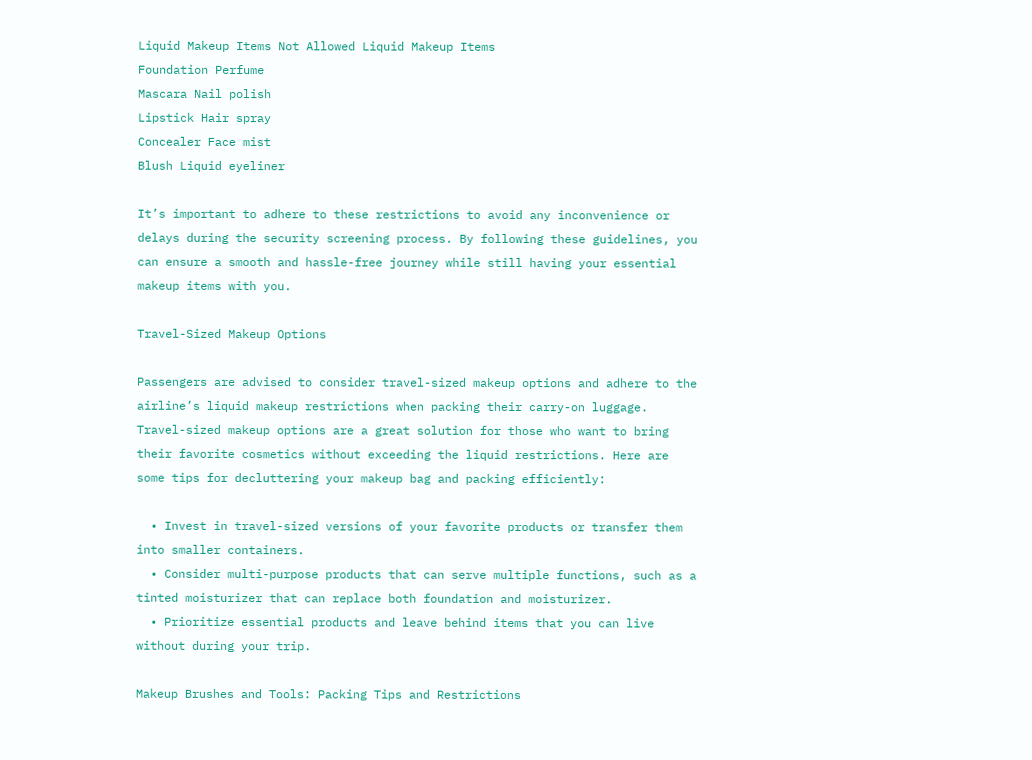Liquid Makeup Items Not Allowed Liquid Makeup Items
Foundation Perfume
Mascara Nail polish
Lipstick Hair spray
Concealer Face mist
Blush Liquid eyeliner

It’s important to adhere to these restrictions to avoid any inconvenience or delays during the security screening process. By following these guidelines, you can ensure a smooth and hassle-free journey while still having your essential makeup items with you.

Travel-Sized Makeup Options

Passengers are advised to consider travel-sized makeup options and adhere to the airline’s liquid makeup restrictions when packing their carry-on luggage. Travel-sized makeup options are a great solution for those who want to bring their favorite cosmetics without exceeding the liquid restrictions. Here are some tips for decluttering your makeup bag and packing efficiently:

  • Invest in travel-sized versions of your favorite products or transfer them into smaller containers.
  • Consider multi-purpose products that can serve multiple functions, such as a tinted moisturizer that can replace both foundation and moisturizer.
  • Prioritize essential products and leave behind items that you can live without during your trip.

Makeup Brushes and Tools: Packing Tips and Restrictions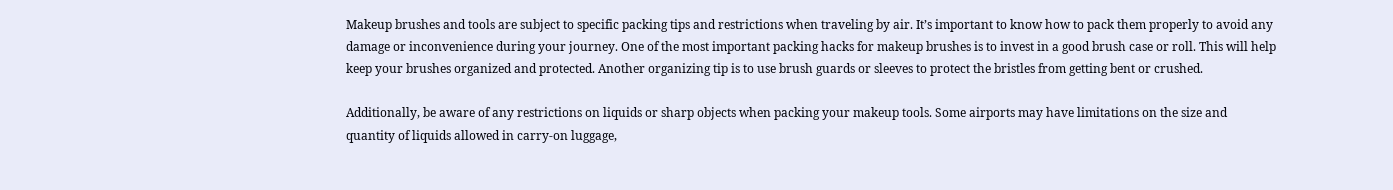Makeup brushes and tools are subject to specific packing tips and restrictions when traveling by air. It’s important to know how to pack them properly to avoid any damage or inconvenience during your journey. One of the most important packing hacks for makeup brushes is to invest in a good brush case or roll. This will help keep your brushes organized and protected. Another organizing tip is to use brush guards or sleeves to protect the bristles from getting bent or crushed.

Additionally, be aware of any restrictions on liquids or sharp objects when packing your makeup tools. Some airports may have limitations on the size and quantity of liquids allowed in carry-on luggage,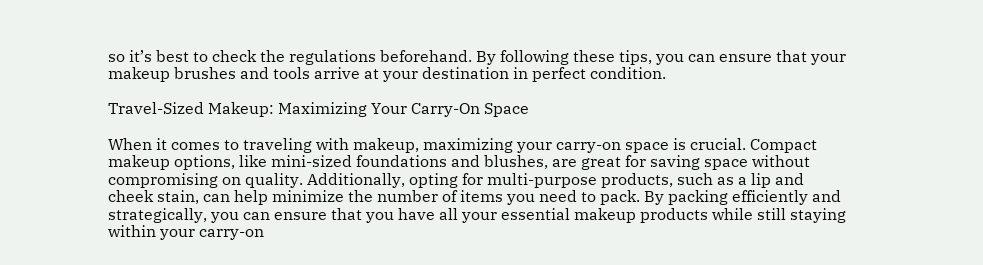so it’s best to check the regulations beforehand. By following these tips, you can ensure that your makeup brushes and tools arrive at your destination in perfect condition.

Travel-Sized Makeup: Maximizing Your Carry-On Space

When it comes to traveling with makeup, maximizing your carry-on space is crucial. Compact makeup options, like mini-sized foundations and blushes, are great for saving space without compromising on quality. Additionally, opting for multi-purpose products, such as a lip and cheek stain, can help minimize the number of items you need to pack. By packing efficiently and strategically, you can ensure that you have all your essential makeup products while still staying within your carry-on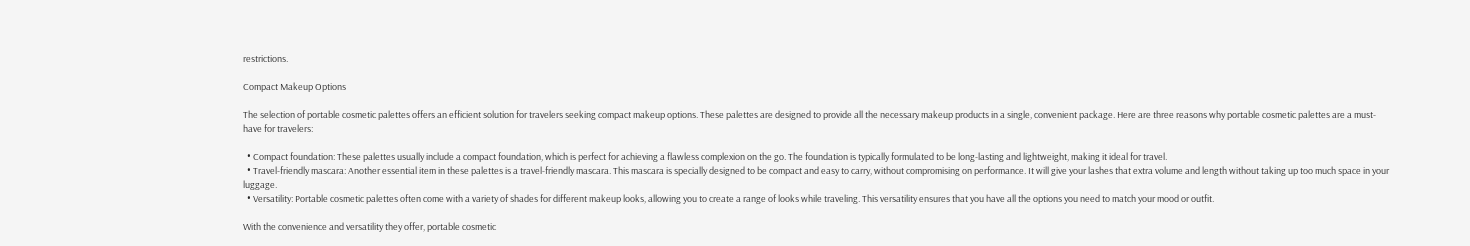restrictions.

Compact Makeup Options

The selection of portable cosmetic palettes offers an efficient solution for travelers seeking compact makeup options. These palettes are designed to provide all the necessary makeup products in a single, convenient package. Here are three reasons why portable cosmetic palettes are a must-have for travelers:

  • Compact foundation: These palettes usually include a compact foundation, which is perfect for achieving a flawless complexion on the go. The foundation is typically formulated to be long-lasting and lightweight, making it ideal for travel.
  • Travel-friendly mascara: Another essential item in these palettes is a travel-friendly mascara. This mascara is specially designed to be compact and easy to carry, without compromising on performance. It will give your lashes that extra volume and length without taking up too much space in your luggage.
  • Versatility: Portable cosmetic palettes often come with a variety of shades for different makeup looks, allowing you to create a range of looks while traveling. This versatility ensures that you have all the options you need to match your mood or outfit.

With the convenience and versatility they offer, portable cosmetic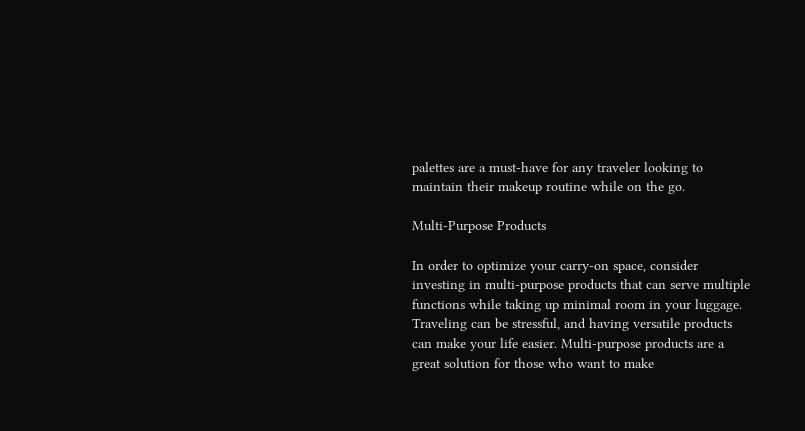palettes are a must-have for any traveler looking to maintain their makeup routine while on the go.

Multi-Purpose Products

In order to optimize your carry-on space, consider investing in multi-purpose products that can serve multiple functions while taking up minimal room in your luggage. Traveling can be stressful, and having versatile products can make your life easier. Multi-purpose products are a great solution for those who want to make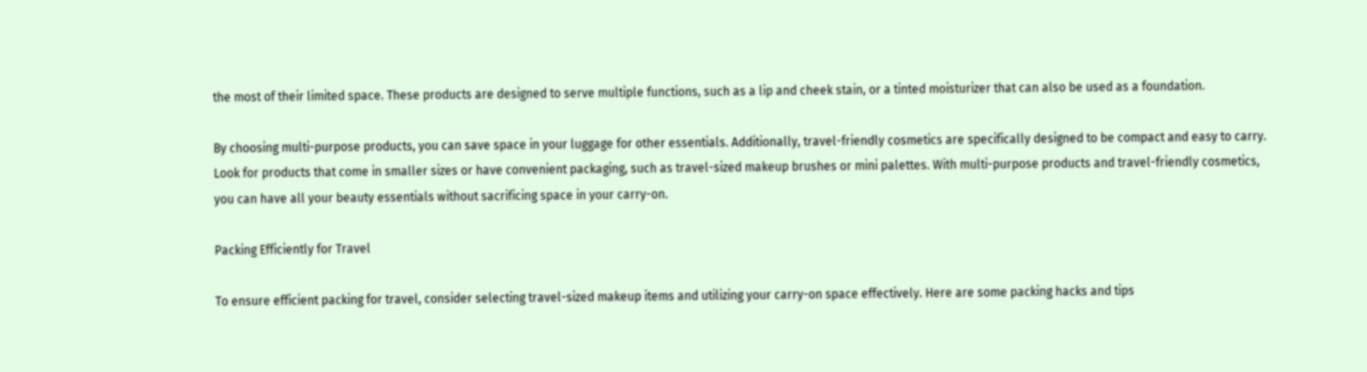the most of their limited space. These products are designed to serve multiple functions, such as a lip and cheek stain, or a tinted moisturizer that can also be used as a foundation.

By choosing multi-purpose products, you can save space in your luggage for other essentials. Additionally, travel-friendly cosmetics are specifically designed to be compact and easy to carry. Look for products that come in smaller sizes or have convenient packaging, such as travel-sized makeup brushes or mini palettes. With multi-purpose products and travel-friendly cosmetics, you can have all your beauty essentials without sacrificing space in your carry-on.

Packing Efficiently for Travel

To ensure efficient packing for travel, consider selecting travel-sized makeup items and utilizing your carry-on space effectively. Here are some packing hacks and tips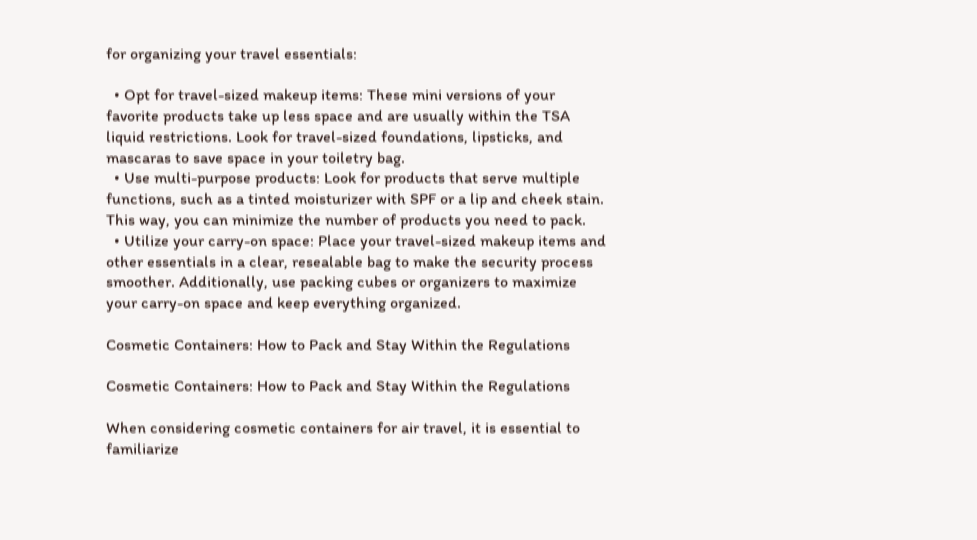for organizing your travel essentials:

  • Opt for travel-sized makeup items: These mini versions of your favorite products take up less space and are usually within the TSA liquid restrictions. Look for travel-sized foundations, lipsticks, and mascaras to save space in your toiletry bag.
  • Use multi-purpose products: Look for products that serve multiple functions, such as a tinted moisturizer with SPF or a lip and cheek stain. This way, you can minimize the number of products you need to pack.
  • Utilize your carry-on space: Place your travel-sized makeup items and other essentials in a clear, resealable bag to make the security process smoother. Additionally, use packing cubes or organizers to maximize your carry-on space and keep everything organized.

Cosmetic Containers: How to Pack and Stay Within the Regulations

Cosmetic Containers: How to Pack and Stay Within the Regulations

When considering cosmetic containers for air travel, it is essential to familiarize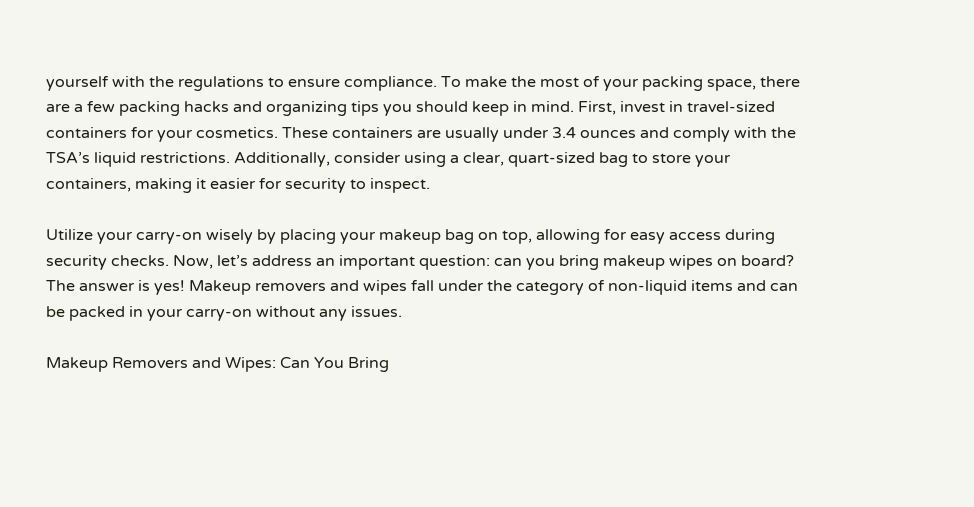yourself with the regulations to ensure compliance. To make the most of your packing space, there are a few packing hacks and organizing tips you should keep in mind. First, invest in travel-sized containers for your cosmetics. These containers are usually under 3.4 ounces and comply with the TSA’s liquid restrictions. Additionally, consider using a clear, quart-sized bag to store your containers, making it easier for security to inspect.

Utilize your carry-on wisely by placing your makeup bag on top, allowing for easy access during security checks. Now, let’s address an important question: can you bring makeup wipes on board? The answer is yes! Makeup removers and wipes fall under the category of non-liquid items and can be packed in your carry-on without any issues.

Makeup Removers and Wipes: Can You Bring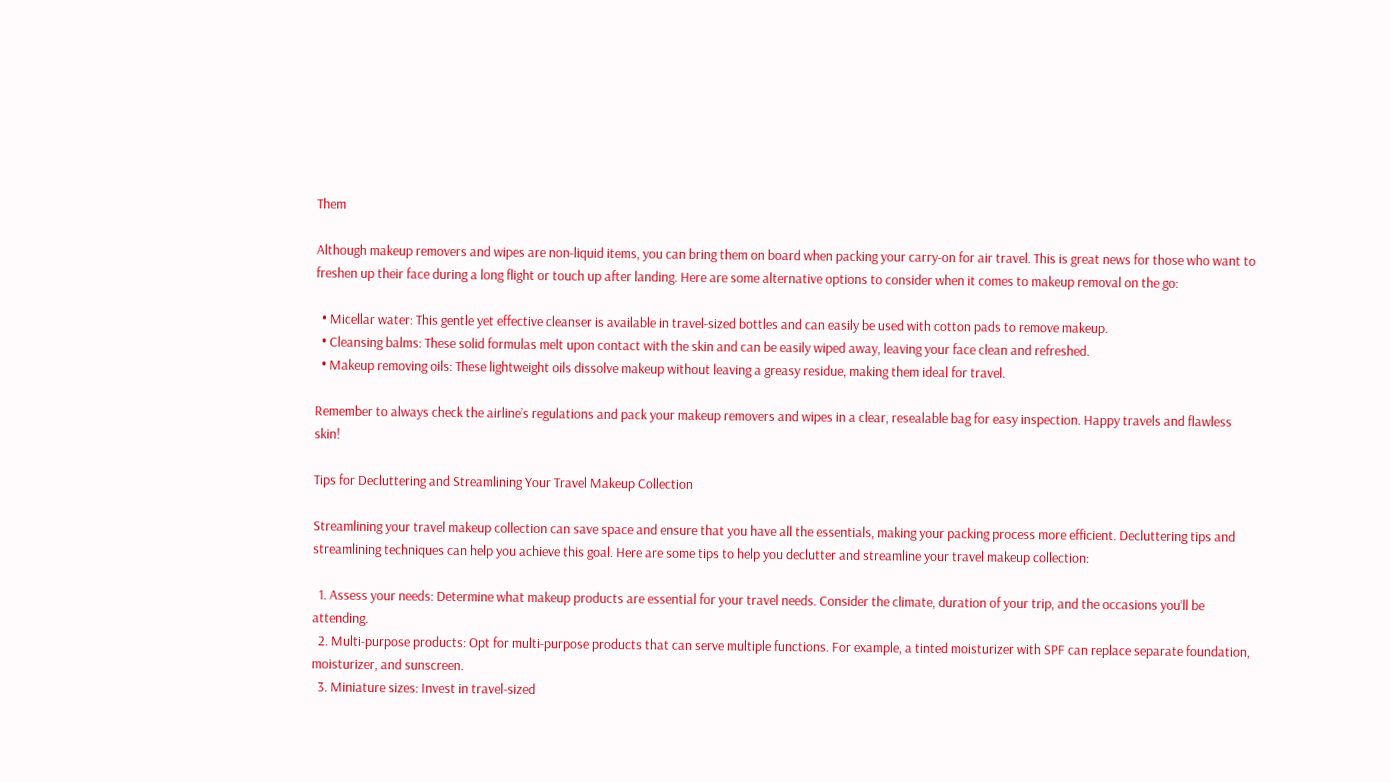Them

Although makeup removers and wipes are non-liquid items, you can bring them on board when packing your carry-on for air travel. This is great news for those who want to freshen up their face during a long flight or touch up after landing. Here are some alternative options to consider when it comes to makeup removal on the go:

  • Micellar water: This gentle yet effective cleanser is available in travel-sized bottles and can easily be used with cotton pads to remove makeup.
  • Cleansing balms: These solid formulas melt upon contact with the skin and can be easily wiped away, leaving your face clean and refreshed.
  • Makeup removing oils: These lightweight oils dissolve makeup without leaving a greasy residue, making them ideal for travel.

Remember to always check the airline’s regulations and pack your makeup removers and wipes in a clear, resealable bag for easy inspection. Happy travels and flawless skin!

Tips for Decluttering and Streamlining Your Travel Makeup Collection

Streamlining your travel makeup collection can save space and ensure that you have all the essentials, making your packing process more efficient. Decluttering tips and streamlining techniques can help you achieve this goal. Here are some tips to help you declutter and streamline your travel makeup collection:

  1. Assess your needs: Determine what makeup products are essential for your travel needs. Consider the climate, duration of your trip, and the occasions you’ll be attending.
  2. Multi-purpose products: Opt for multi-purpose products that can serve multiple functions. For example, a tinted moisturizer with SPF can replace separate foundation, moisturizer, and sunscreen.
  3. Miniature sizes: Invest in travel-sized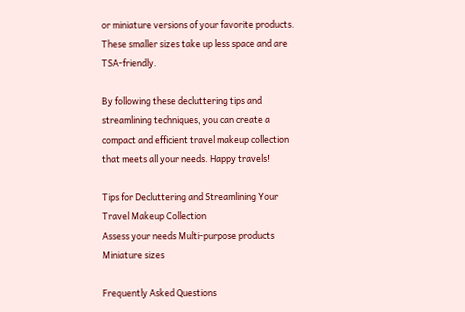or miniature versions of your favorite products. These smaller sizes take up less space and are TSA-friendly.

By following these decluttering tips and streamlining techniques, you can create a compact and efficient travel makeup collection that meets all your needs. Happy travels!

Tips for Decluttering and Streamlining Your Travel Makeup Collection
Assess your needs Multi-purpose products Miniature sizes

Frequently Asked Questions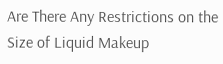Are There Any Restrictions on the Size of Liquid Makeup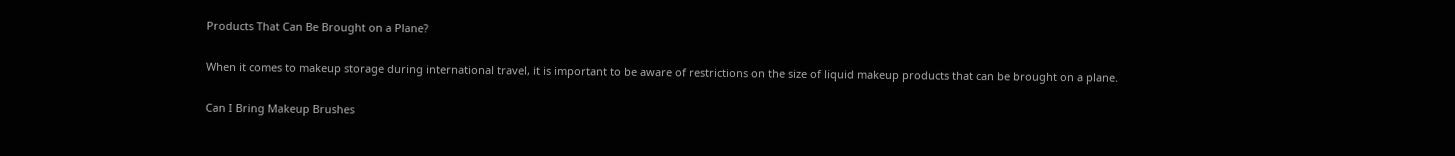Products That Can Be Brought on a Plane?

When it comes to makeup storage during international travel, it is important to be aware of restrictions on the size of liquid makeup products that can be brought on a plane.

Can I Bring Makeup Brushes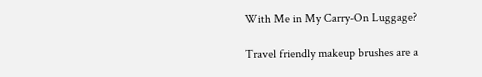With Me in My Carry-On Luggage?

Travel friendly makeup brushes are a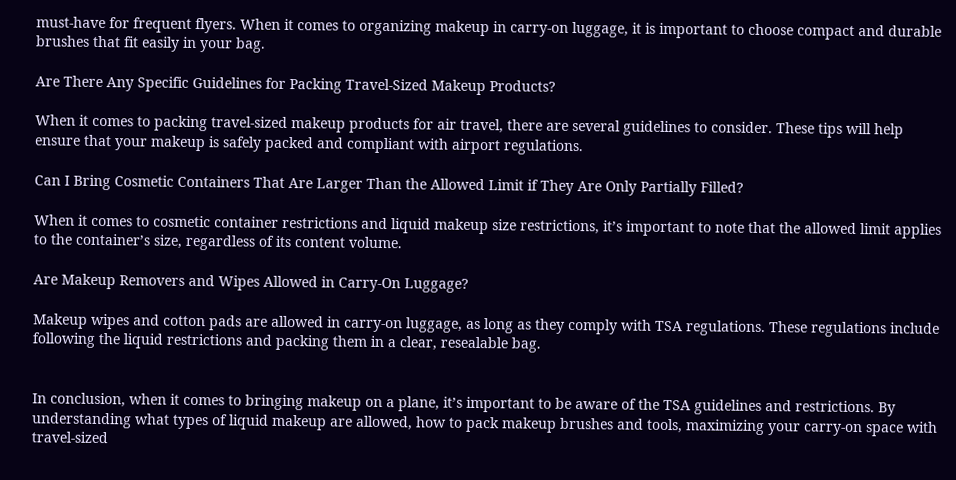must-have for frequent flyers. When it comes to organizing makeup in carry-on luggage, it is important to choose compact and durable brushes that fit easily in your bag.

Are There Any Specific Guidelines for Packing Travel-Sized Makeup Products?

When it comes to packing travel-sized makeup products for air travel, there are several guidelines to consider. These tips will help ensure that your makeup is safely packed and compliant with airport regulations.

Can I Bring Cosmetic Containers That Are Larger Than the Allowed Limit if They Are Only Partially Filled?

When it comes to cosmetic container restrictions and liquid makeup size restrictions, it’s important to note that the allowed limit applies to the container’s size, regardless of its content volume.

Are Makeup Removers and Wipes Allowed in Carry-On Luggage?

Makeup wipes and cotton pads are allowed in carry-on luggage, as long as they comply with TSA regulations. These regulations include following the liquid restrictions and packing them in a clear, resealable bag.


In conclusion, when it comes to bringing makeup on a plane, it’s important to be aware of the TSA guidelines and restrictions. By understanding what types of liquid makeup are allowed, how to pack makeup brushes and tools, maximizing your carry-on space with travel-sized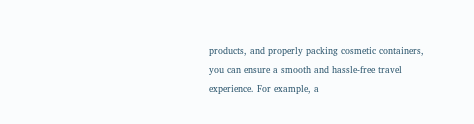products, and properly packing cosmetic containers, you can ensure a smooth and hassle-free travel experience. For example, a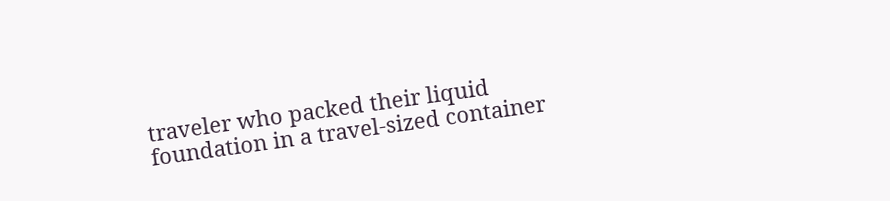traveler who packed their liquid foundation in a travel-sized container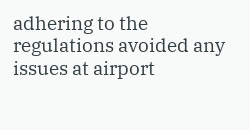adhering to the regulations avoided any issues at airport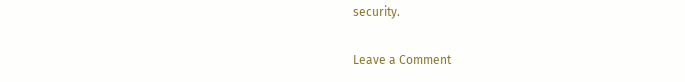security.

Leave a Comment